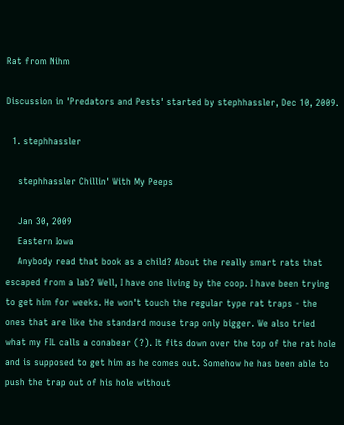Rat from Nihm

Discussion in 'Predators and Pests' started by stephhassler, Dec 10, 2009.

  1. stephhassler

    stephhassler Chillin' With My Peeps

    Jan 30, 2009
    Eastern Iowa
    Anybody read that book as a child? About the really smart rats that escaped from a lab? Well, I have one living by the coop. I have been trying to get him for weeks. He won't touch the regular type rat traps - the ones that are like the standard mouse trap only bigger. We also tried what my FIL calls a conabear (?). It fits down over the top of the rat hole and is supposed to get him as he comes out. Somehow he has been able to push the trap out of his hole without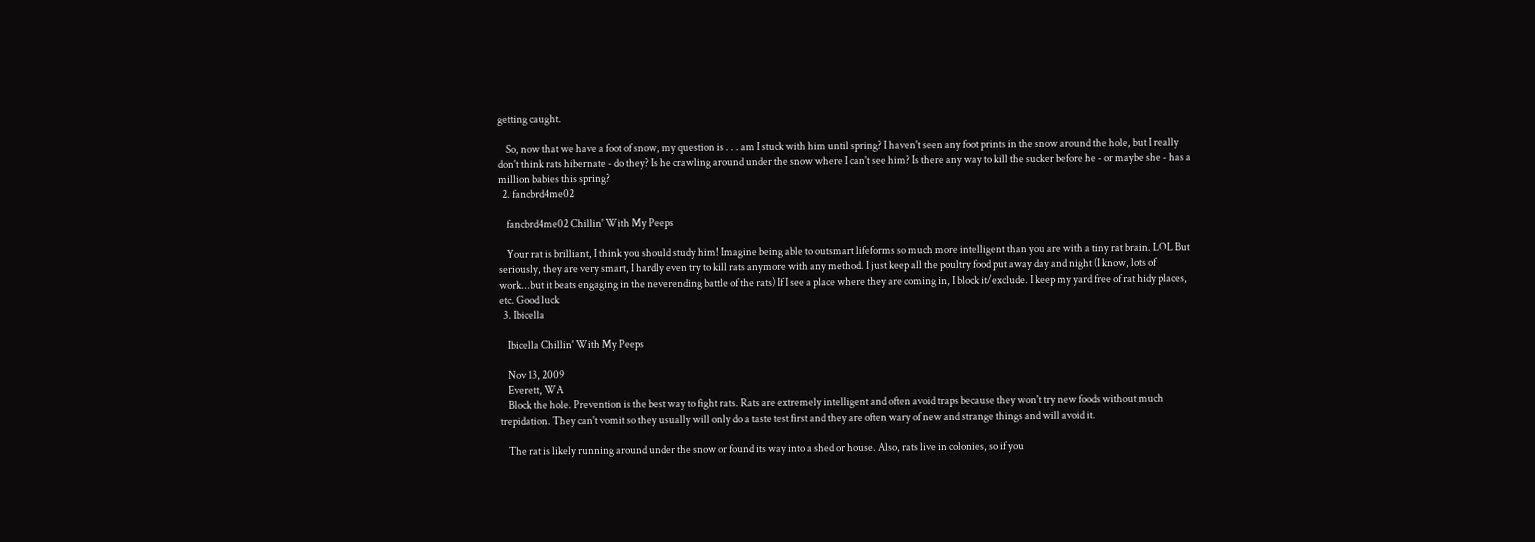getting caught.

    So, now that we have a foot of snow, my question is . . . am I stuck with him until spring? I haven't seen any foot prints in the snow around the hole, but I really don't think rats hibernate - do they? Is he crawling around under the snow where I can't see him? Is there any way to kill the sucker before he - or maybe she - has a million babies this spring?
  2. fancbrd4me02

    fancbrd4me02 Chillin' With My Peeps

    Your rat is brilliant, I think you should study him! Imagine being able to outsmart lifeforms so much more intelligent than you are with a tiny rat brain. LOL But seriously, they are very smart, I hardly even try to kill rats anymore with any method. I just keep all the poultry food put away day and night (I know, lots of work...but it beats engaging in the neverending battle of the rats) If I see a place where they are coming in, I block it/exclude. I keep my yard free of rat hidy places, etc. Good luck
  3. Ibicella

    Ibicella Chillin' With My Peeps

    Nov 13, 2009
    Everett, WA
    Block the hole. Prevention is the best way to fight rats. Rats are extremely intelligent and often avoid traps because they won't try new foods without much trepidation. They can't vomit so they usually will only do a taste test first and they are often wary of new and strange things and will avoid it.

    The rat is likely running around under the snow or found its way into a shed or house. Also, rats live in colonies, so if you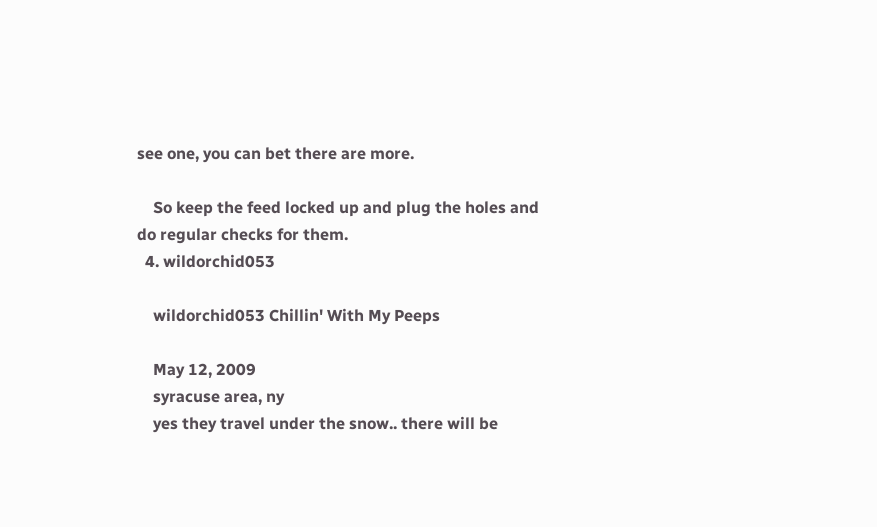see one, you can bet there are more.

    So keep the feed locked up and plug the holes and do regular checks for them.
  4. wildorchid053

    wildorchid053 Chillin' With My Peeps

    May 12, 2009
    syracuse area, ny
    yes they travel under the snow.. there will be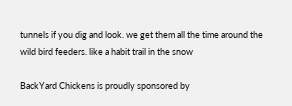tunnels if you dig and look. we get them all the time around the wild bird feeders. like a habit trail in the snow

BackYard Chickens is proudly sponsored by